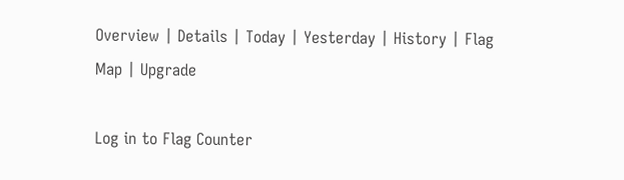Overview | Details | Today | Yesterday | History | Flag Map | Upgrade

Log in to Flag Counter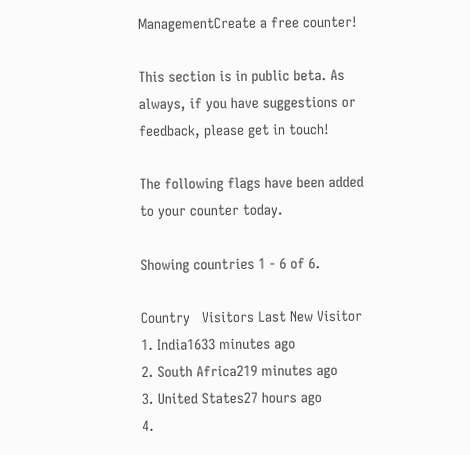ManagementCreate a free counter!

This section is in public beta. As always, if you have suggestions or feedback, please get in touch!

The following flags have been added to your counter today.

Showing countries 1 - 6 of 6.

Country   Visitors Last New Visitor
1. India1633 minutes ago
2. South Africa219 minutes ago
3. United States27 hours ago
4.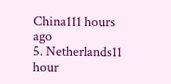China111 hours ago
5. Netherlands11 hour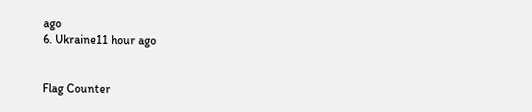ago
6. Ukraine11 hour ago


Flag Counter